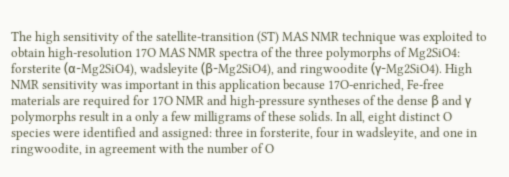The high sensitivity of the satellite-transition (ST) MAS NMR technique was exploited to obtain high-resolution 17O MAS NMR spectra of the three polymorphs of Mg2SiO4: forsterite (α-Mg2SiO4), wadsleyite (β-Mg2SiO4), and ringwoodite (γ-Mg2SiO4). High NMR sensitivity was important in this application because 17O-enriched, Fe-free materials are required for 17O NMR and high-pressure syntheses of the dense β and γ polymorphs result in a only a few milligrams of these solids. In all, eight distinct O species were identified and assigned: three in forsterite, four in wadsleyite, and one in ringwoodite, in agreement with the number of O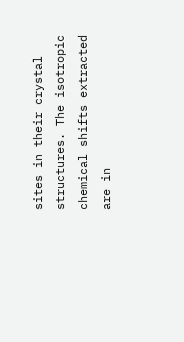sites in their crystal structures. The isotropic chemical shifts extracted are in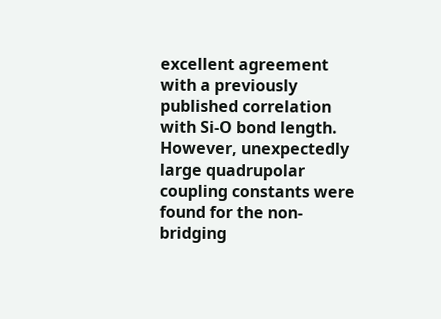excellent agreement with a previously published correlation with Si-O bond length. However, unexpectedly large quadrupolar coupling constants were found for the non-bridging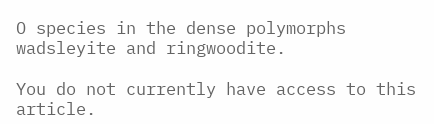O species in the dense polymorphs wadsleyite and ringwoodite.

You do not currently have access to this article.